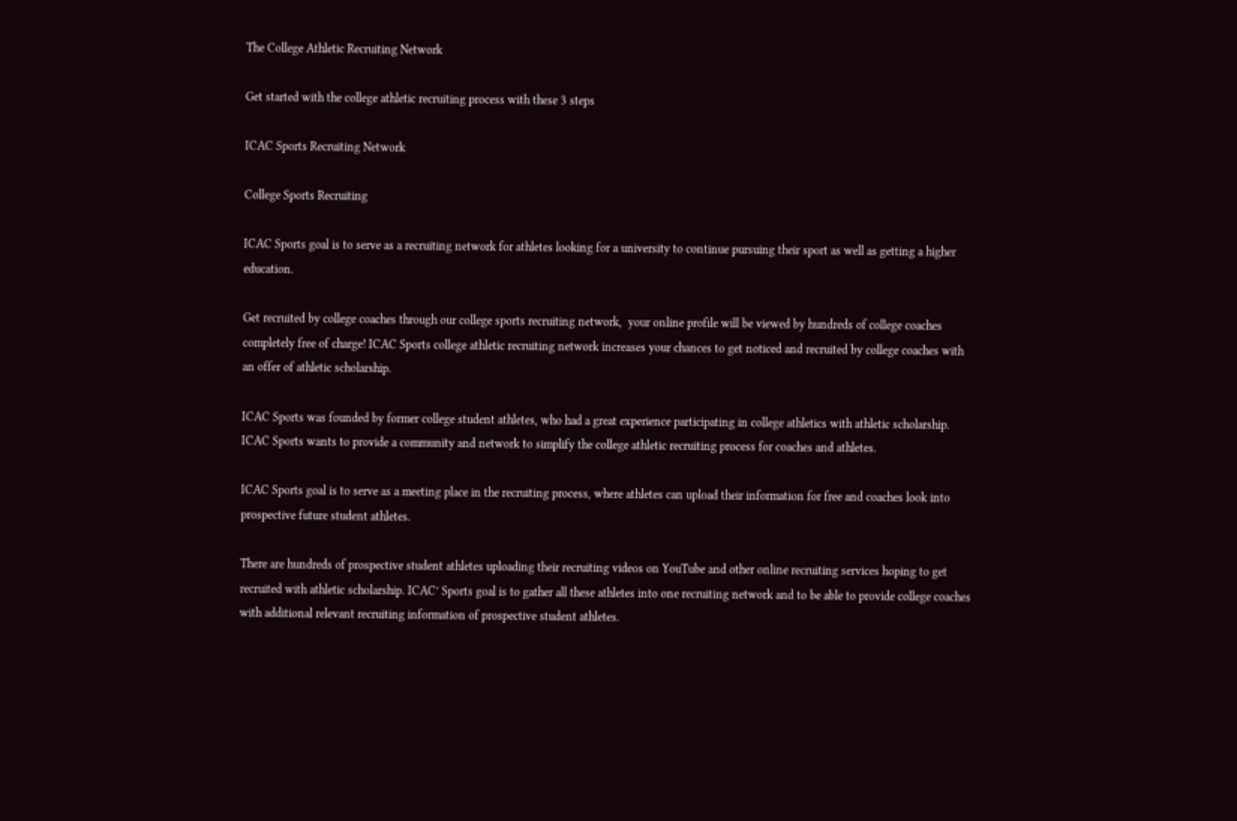The College Athletic Recruiting Network

Get started with the college athletic recruiting process with these 3 steps

ICAC Sports Recruiting Network

College Sports Recruiting

ICAC Sports goal is to serve as a recruiting network for athletes looking for a university to continue pursuing their sport as well as getting a higher education.

Get recruited by college coaches through our college sports recruiting network,  your online profile will be viewed by hundreds of college coaches completely free of charge! ICAC Sports college athletic recruiting network increases your chances to get noticed and recruited by college coaches with an offer of athletic scholarship.

ICAC Sports was founded by former college student athletes, who had a great experience participating in college athletics with athletic scholarship. ICAC Sports wants to provide a community and network to simplify the college athletic recruiting process for coaches and athletes.

ICAC Sports goal is to serve as a meeting place in the recruiting process, where athletes can upload their information for free and coaches look into prospective future student athletes.

There are hundreds of prospective student athletes uploading their recruiting videos on YouTube and other online recruiting services hoping to get recruited with athletic scholarship. ICAC’ Sports goal is to gather all these athletes into one recruiting network and to be able to provide college coaches with additional relevant recruiting information of prospective student athletes.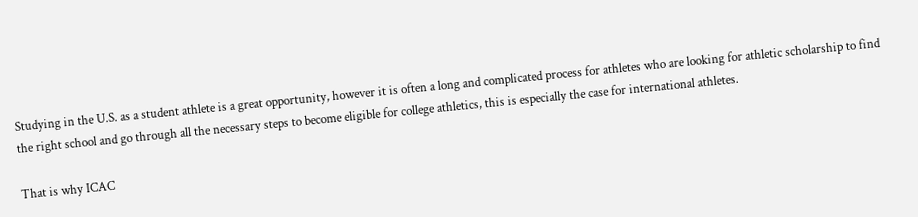Studying in the U.S. as a student athlete is a great opportunity, however it is often a long and complicated process for athletes who are looking for athletic scholarship to find the right school and go through all the necessary steps to become eligible for college athletics, this is especially the case for international athletes.

That is why ICAC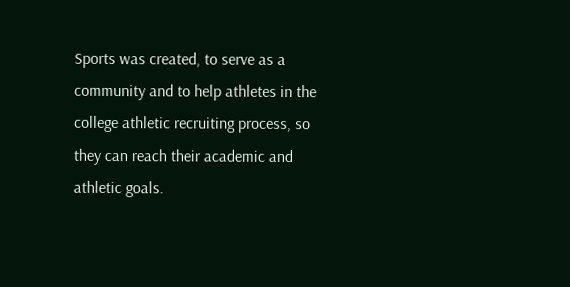Sports was created, to serve as a community and to help athletes in the college athletic recruiting process, so they can reach their academic and athletic goals.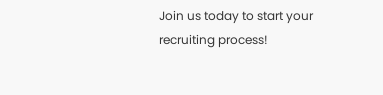Join us today to start your recruiting process!